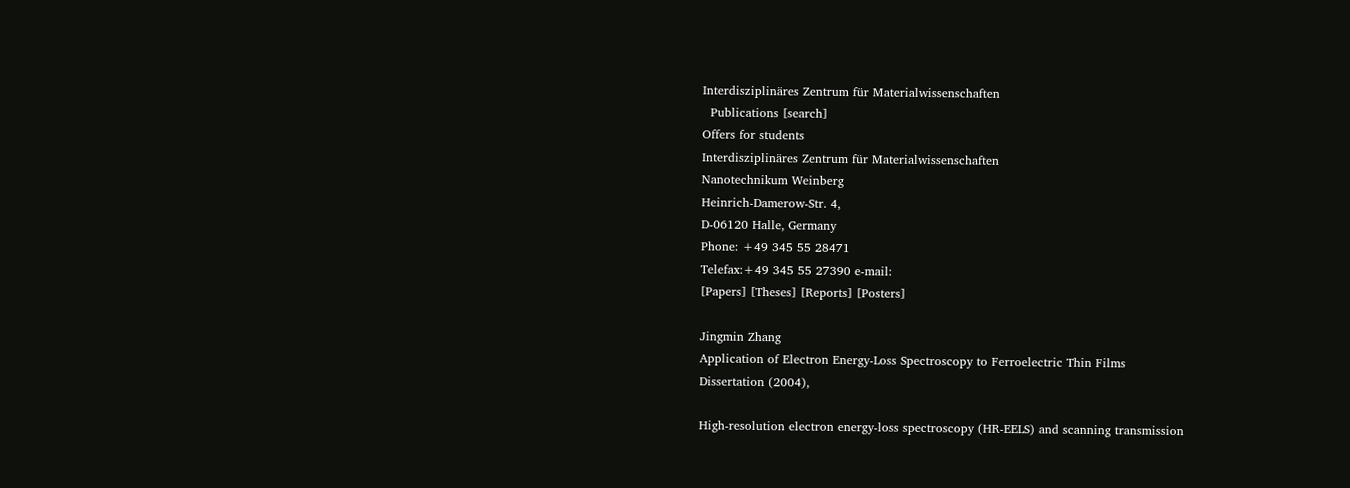Interdisziplinäres Zentrum für Materialwissenschaften
  Publications [search]
Offers for students
Interdisziplinäres Zentrum für Materialwissenschaften
Nanotechnikum Weinberg
Heinrich-Damerow-Str. 4,
D-06120 Halle, Germany
Phone: +49 345 55 28471
Telefax:+49 345 55 27390 e-mail:
[Papers] [Theses] [Reports] [Posters]

Jingmin Zhang
Application of Electron Energy-Loss Spectroscopy to Ferroelectric Thin Films
Dissertation (2004),

High-resolution electron energy-loss spectroscopy (HR-EELS) and scanning transmission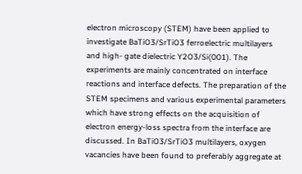electron microscopy (STEM) have been applied to investigate BaTiO3/SrTiO3 ferroelectric multilayers and high- gate dielectric Y2O3/Si(001). The experiments are mainly concentrated on interface reactions and interface defects. The preparation of the STEM specimens and various experimental parameters which have strong effects on the acquisition of electron energy-loss spectra from the interface are discussed. In BaTiO3/SrTiO3 multilayers, oxygen vacancies have been found to preferably aggregate at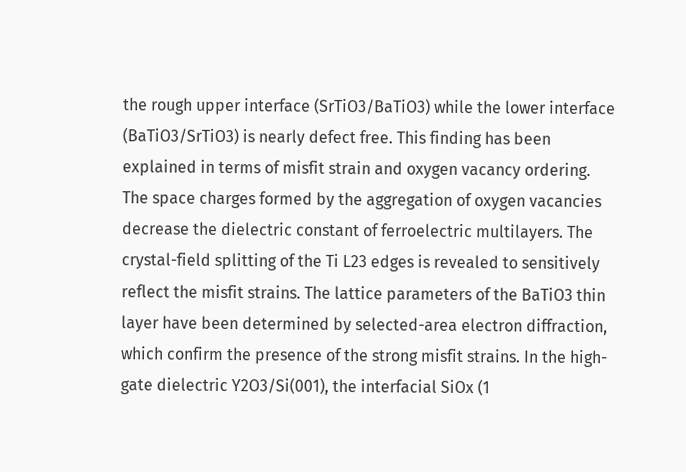the rough upper interface (SrTiO3/BaTiO3) while the lower interface (BaTiO3/SrTiO3) is nearly defect free. This finding has been explained in terms of misfit strain and oxygen vacancy ordering. The space charges formed by the aggregation of oxygen vacancies decrease the dielectric constant of ferroelectric multilayers. The crystal-field splitting of the Ti L23 edges is revealed to sensitively reflect the misfit strains. The lattice parameters of the BaTiO3 thin layer have been determined by selected-area electron diffraction, which confirm the presence of the strong misfit strains. In the high- gate dielectric Y2O3/Si(001), the interfacial SiOx (1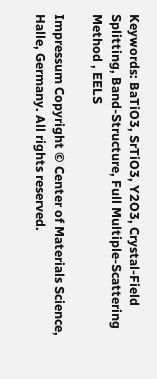Keywords: BaTiO3, SrTiO3, Y2O3, Crystal-Field Splitting, Band-Structure, Full Multiple-Scattering Method , EELS

Impressum Copyright © Center of Materials Science, Halle, Germany. All rights reserved.